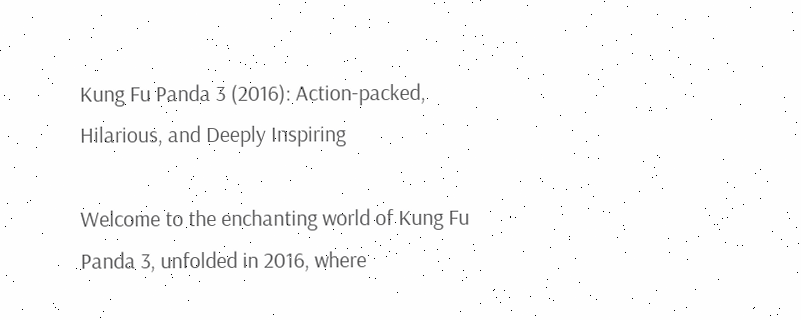Kung Fu Panda 3 (2016): Action-packed, Hilarious, and Deeply Inspiring

Welcome to the enchanting world of Kung Fu Panda 3, unfolded in 2016, where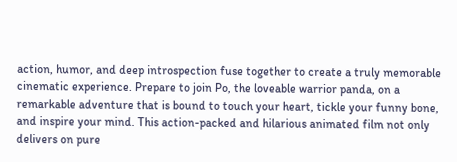action, humor, and deep introspection fuse together to create a truly memorable cinematic experience. Prepare to join Po, the loveable warrior panda, on a remarkable adventure that is bound to touch your heart, tickle your funny bone, and inspire your mind. This action-packed and hilarious animated film not only delivers on pure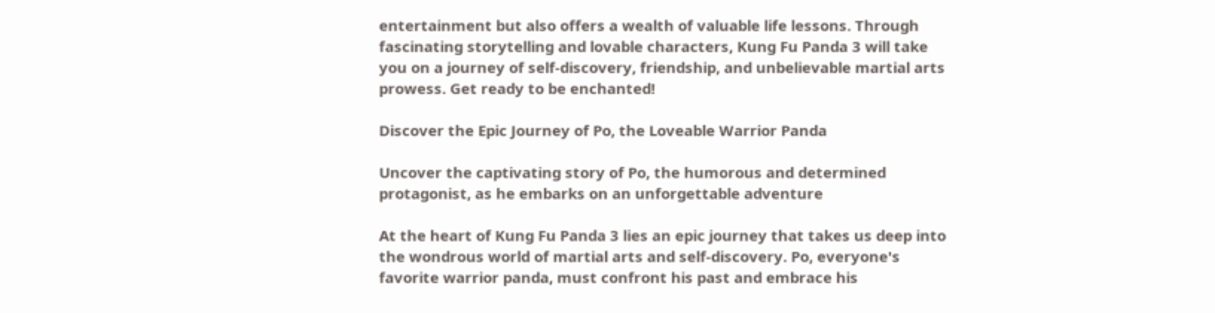entertainment but also offers a wealth of valuable life lessons. Through fascinating storytelling and lovable characters, Kung Fu Panda 3 will take you on a journey of self-discovery, friendship, and unbelievable martial arts prowess. Get ready to be enchanted!

Discover the Epic Journey of Po, the Loveable Warrior Panda

Uncover the captivating story of Po, the humorous and determined protagonist, as he embarks on an unforgettable adventure

At the heart of Kung Fu Panda 3 lies an epic journey that takes us deep into the wondrous world of martial arts and self-discovery. Po, everyone's favorite warrior panda, must confront his past and embrace his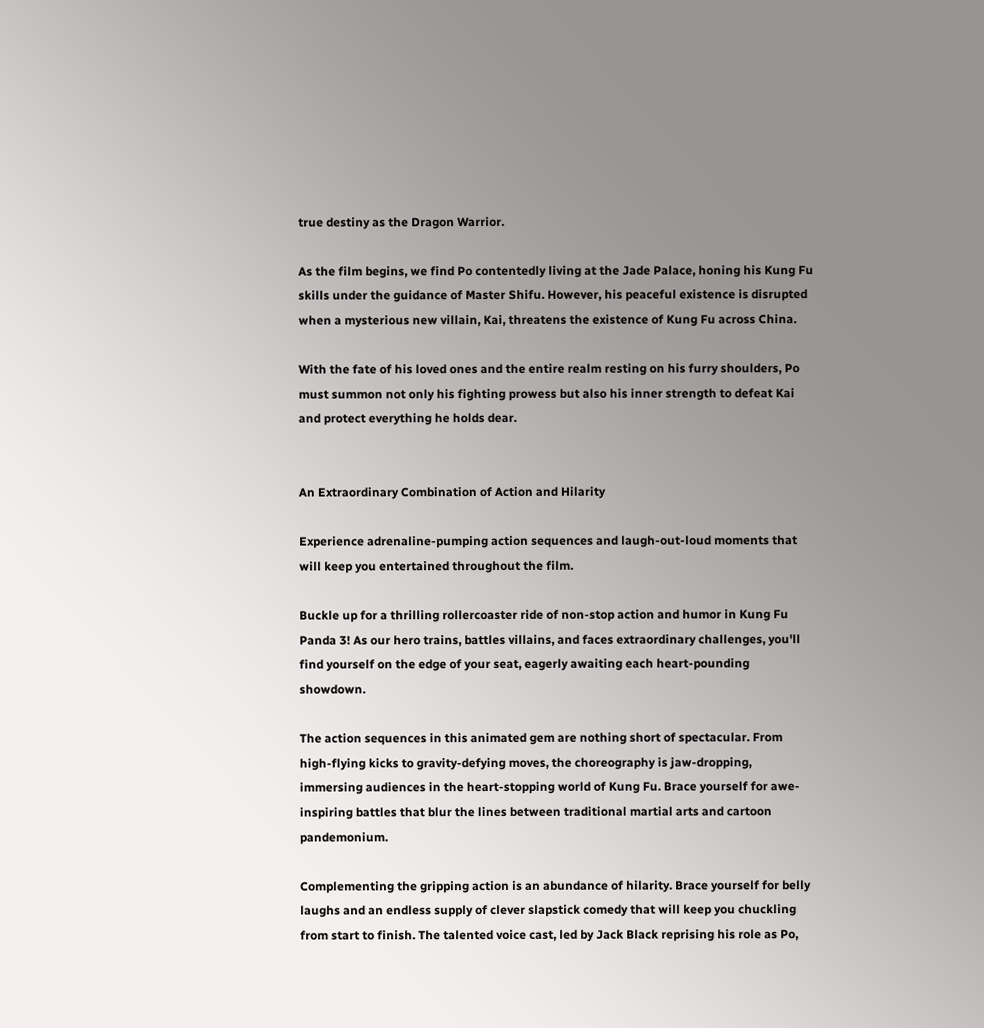true destiny as the Dragon Warrior.

As the film begins, we find Po contentedly living at the Jade Palace, honing his Kung Fu skills under the guidance of Master Shifu. However, his peaceful existence is disrupted when a mysterious new villain, Kai, threatens the existence of Kung Fu across China.

With the fate of his loved ones and the entire realm resting on his furry shoulders, Po must summon not only his fighting prowess but also his inner strength to defeat Kai and protect everything he holds dear.


An Extraordinary Combination of Action and Hilarity

Experience adrenaline-pumping action sequences and laugh-out-loud moments that will keep you entertained throughout the film.

Buckle up for a thrilling rollercoaster ride of non-stop action and humor in Kung Fu Panda 3! As our hero trains, battles villains, and faces extraordinary challenges, you'll find yourself on the edge of your seat, eagerly awaiting each heart-pounding showdown.

The action sequences in this animated gem are nothing short of spectacular. From high-flying kicks to gravity-defying moves, the choreography is jaw-dropping, immersing audiences in the heart-stopping world of Kung Fu. Brace yourself for awe-inspiring battles that blur the lines between traditional martial arts and cartoon pandemonium.

Complementing the gripping action is an abundance of hilarity. Brace yourself for belly laughs and an endless supply of clever slapstick comedy that will keep you chuckling from start to finish. The talented voice cast, led by Jack Black reprising his role as Po,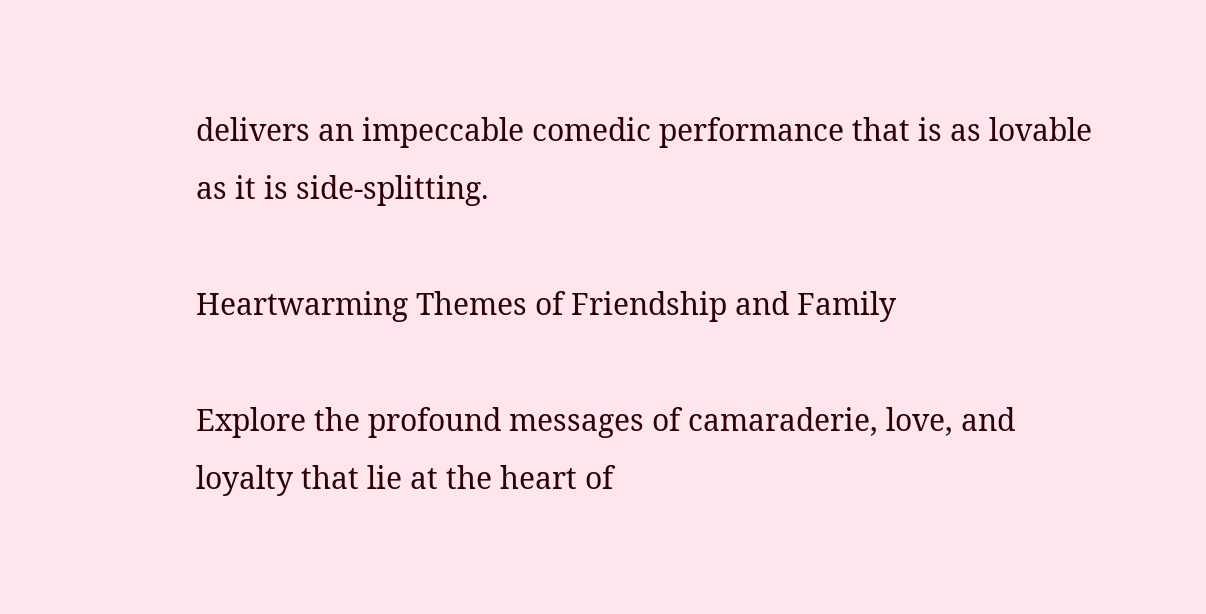delivers an impeccable comedic performance that is as lovable as it is side-splitting.

Heartwarming Themes of Friendship and Family

Explore the profound messages of camaraderie, love, and loyalty that lie at the heart of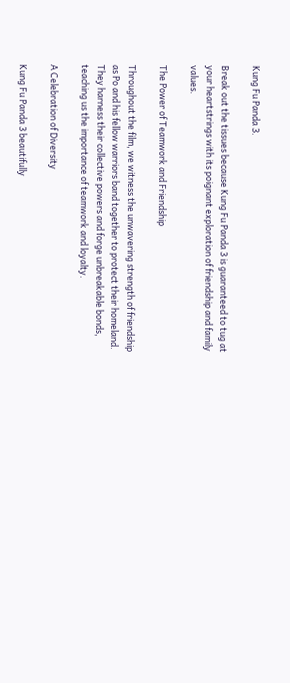Kung Fu Panda 3.

Break out the tissues because Kung Fu Panda 3 is guaranteed to tug at your heartstrings with its poignant exploration of friendship and family values.

The Power of Teamwork and Friendship

Throughout the film, we witness the unwavering strength of friendship as Po and his fellow warriors band together to protect their homeland. They harness their collective powers and forge unbreakable bonds, teaching us the importance of teamwork and loyalty.

A Celebration of Diversity

Kung Fu Panda 3 beautifully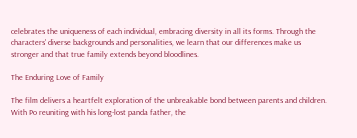celebrates the uniqueness of each individual, embracing diversity in all its forms. Through the characters' diverse backgrounds and personalities, we learn that our differences make us stronger and that true family extends beyond bloodlines.

The Enduring Love of Family

The film delivers a heartfelt exploration of the unbreakable bond between parents and children. With Po reuniting with his long-lost panda father, the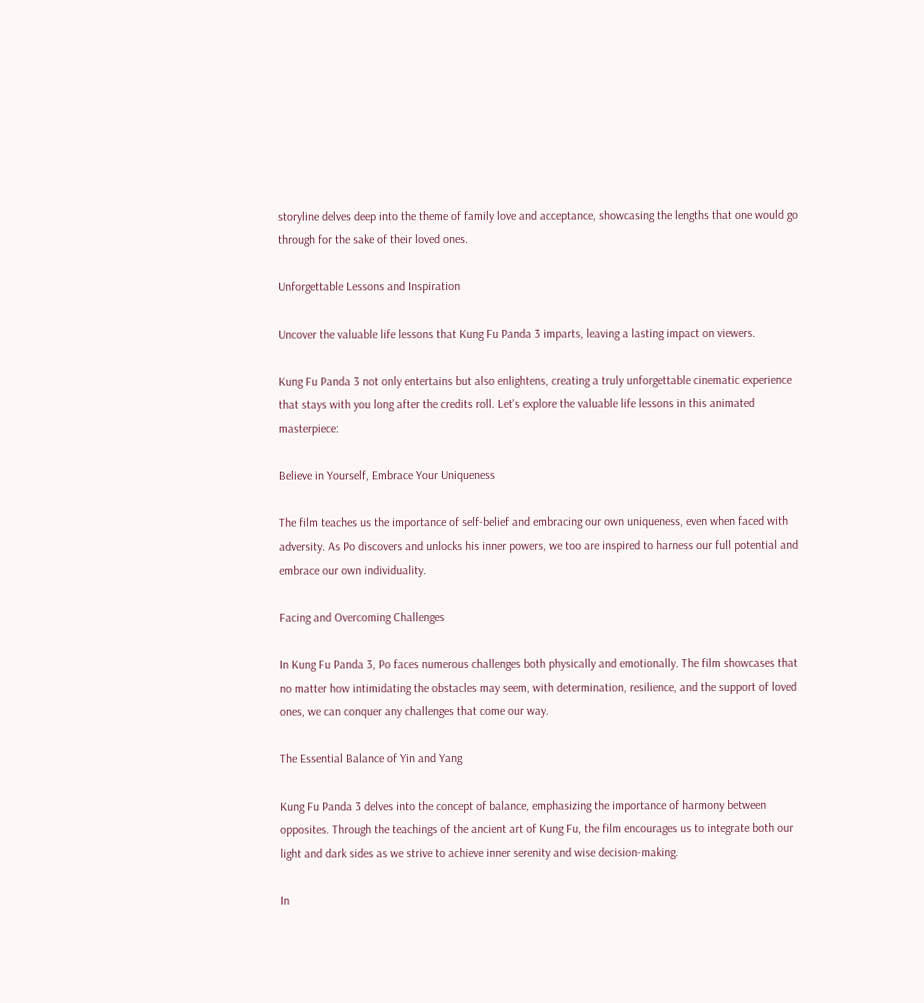storyline delves deep into the theme of family love and acceptance, showcasing the lengths that one would go through for the sake of their loved ones.

Unforgettable Lessons and Inspiration

Uncover the valuable life lessons that Kung Fu Panda 3 imparts, leaving a lasting impact on viewers.

Kung Fu Panda 3 not only entertains but also enlightens, creating a truly unforgettable cinematic experience that stays with you long after the credits roll. Let's explore the valuable life lessons in this animated masterpiece:

Believe in Yourself, Embrace Your Uniqueness

The film teaches us the importance of self-belief and embracing our own uniqueness, even when faced with adversity. As Po discovers and unlocks his inner powers, we too are inspired to harness our full potential and embrace our own individuality.

Facing and Overcoming Challenges

In Kung Fu Panda 3, Po faces numerous challenges both physically and emotionally. The film showcases that no matter how intimidating the obstacles may seem, with determination, resilience, and the support of loved ones, we can conquer any challenges that come our way.

The Essential Balance of Yin and Yang

Kung Fu Panda 3 delves into the concept of balance, emphasizing the importance of harmony between opposites. Through the teachings of the ancient art of Kung Fu, the film encourages us to integrate both our light and dark sides as we strive to achieve inner serenity and wise decision-making.

In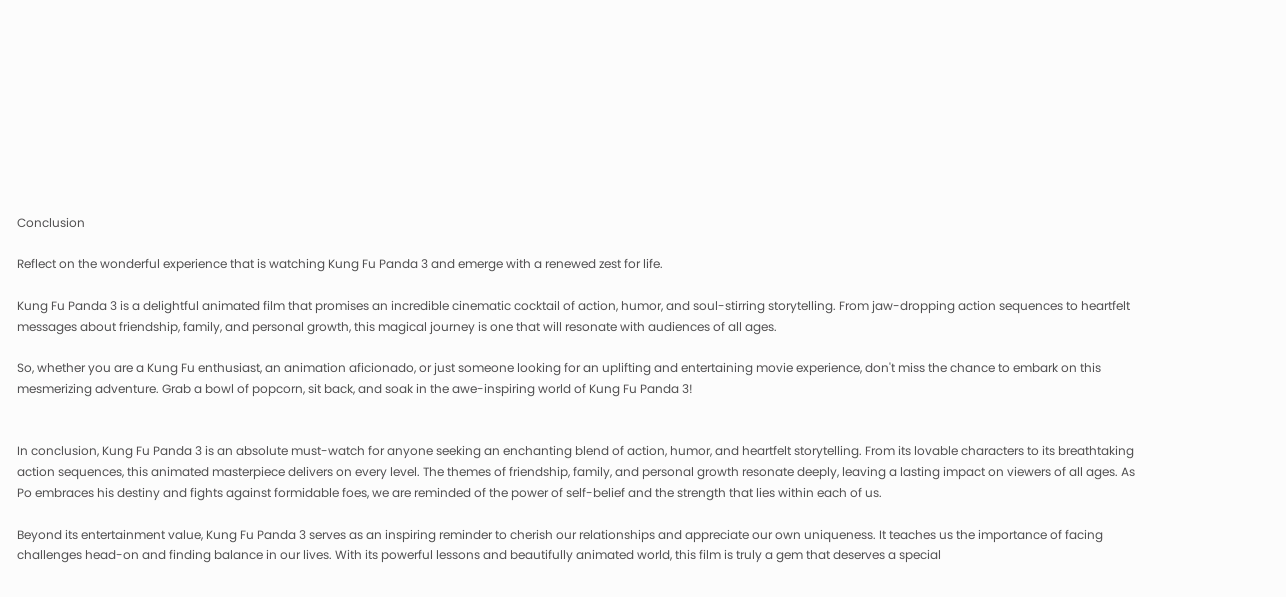Conclusion

Reflect on the wonderful experience that is watching Kung Fu Panda 3 and emerge with a renewed zest for life.

Kung Fu Panda 3 is a delightful animated film that promises an incredible cinematic cocktail of action, humor, and soul-stirring storytelling. From jaw-dropping action sequences to heartfelt messages about friendship, family, and personal growth, this magical journey is one that will resonate with audiences of all ages.

So, whether you are a Kung Fu enthusiast, an animation aficionado, or just someone looking for an uplifting and entertaining movie experience, don't miss the chance to embark on this mesmerizing adventure. Grab a bowl of popcorn, sit back, and soak in the awe-inspiring world of Kung Fu Panda 3!


In conclusion, Kung Fu Panda 3 is an absolute must-watch for anyone seeking an enchanting blend of action, humor, and heartfelt storytelling. From its lovable characters to its breathtaking action sequences, this animated masterpiece delivers on every level. The themes of friendship, family, and personal growth resonate deeply, leaving a lasting impact on viewers of all ages. As Po embraces his destiny and fights against formidable foes, we are reminded of the power of self-belief and the strength that lies within each of us.

Beyond its entertainment value, Kung Fu Panda 3 serves as an inspiring reminder to cherish our relationships and appreciate our own uniqueness. It teaches us the importance of facing challenges head-on and finding balance in our lives. With its powerful lessons and beautifully animated world, this film is truly a gem that deserves a special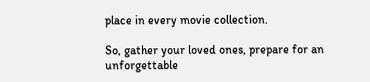place in every movie collection.

So, gather your loved ones, prepare for an unforgettable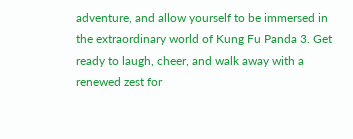adventure, and allow yourself to be immersed in the extraordinary world of Kung Fu Panda 3. Get ready to laugh, cheer, and walk away with a renewed zest for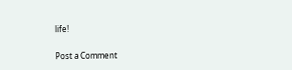life!

Post a Comment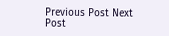Previous Post Next Post